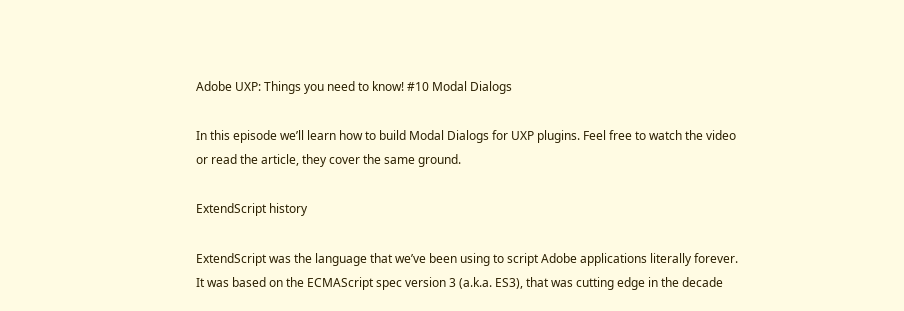Adobe UXP: Things you need to know! #10 Modal Dialogs

In this episode we’ll learn how to build Modal Dialogs for UXP plugins. Feel free to watch the video or read the article, they cover the same ground.

ExtendScript history

ExtendScript was the language that we’ve been using to script Adobe applications literally forever. It was based on the ECMAScript spec version 3 (a.k.a. ES3), that was cutting edge in the decade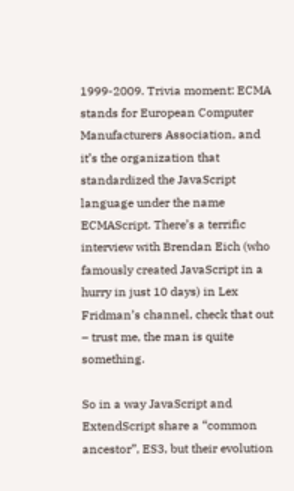1999-2009. Trivia moment: ECMA stands for European Computer Manufacturers Association, and it’s the organization that standardized the JavaScript language under the name ECMAScript. There’s a terrific interview with Brendan Eich (who famously created JavaScript in a hurry in just 10 days) in Lex Fridman’s channel, check that out – trust me, the man is quite something.

So in a way JavaScript and ExtendScript share a “common ancestor”, ES3, but their evolution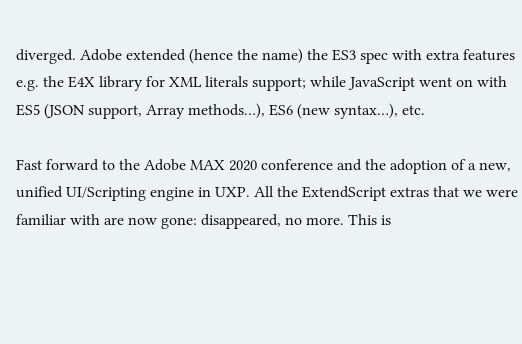diverged. Adobe extended (hence the name) the ES3 spec with extra features e.g. the E4X library for XML literals support; while JavaScript went on with ES5 (JSON support, Array methods…), ES6 (new syntax…), etc.

Fast forward to the Adobe MAX 2020 conference and the adoption of a new, unified UI/Scripting engine in UXP. All the ExtendScript extras that we were familiar with are now gone: disappeared, no more. This is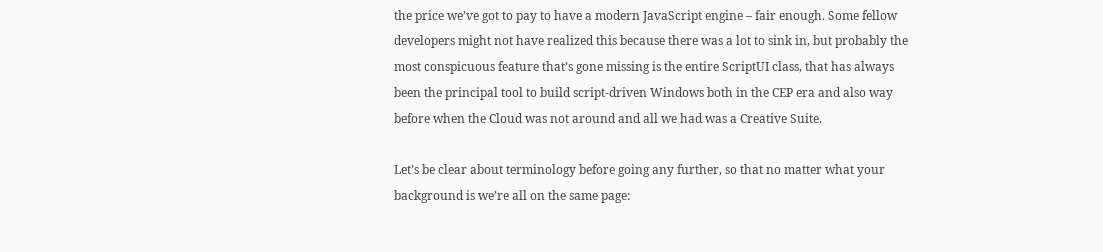the price we’ve got to pay to have a modern JavaScript engine – fair enough. Some fellow developers might not have realized this because there was a lot to sink in, but probably the most conspicuous feature that’s gone missing is the entire ScriptUI class, that has always been the principal tool to build script-driven Windows both in the CEP era and also way before when the Cloud was not around and all we had was a Creative Suite.

Let’s be clear about terminology before going any further, so that no matter what your background is we’re all on the same page: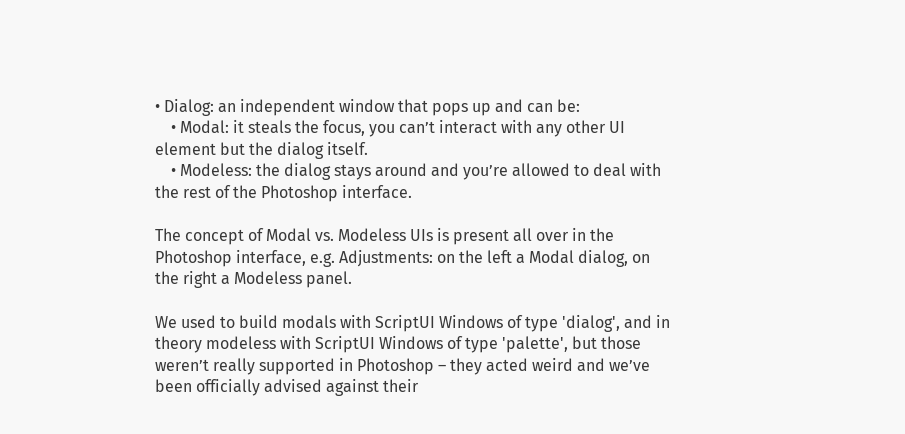• Dialog: an independent window that pops up and can be:
    • Modal: it steals the focus, you can’t interact with any other UI element but the dialog itself.
    • Modeless: the dialog stays around and you’re allowed to deal with the rest of the Photoshop interface.

The concept of Modal vs. Modeless UIs is present all over in the Photoshop interface, e.g. Adjustments: on the left a Modal dialog, on the right a Modeless panel.

We used to build modals with ScriptUI Windows of type 'dialog', and in theory modeless with ScriptUI Windows of type 'palette', but those weren’t really supported in Photoshop – they acted weird and we’ve been officially advised against their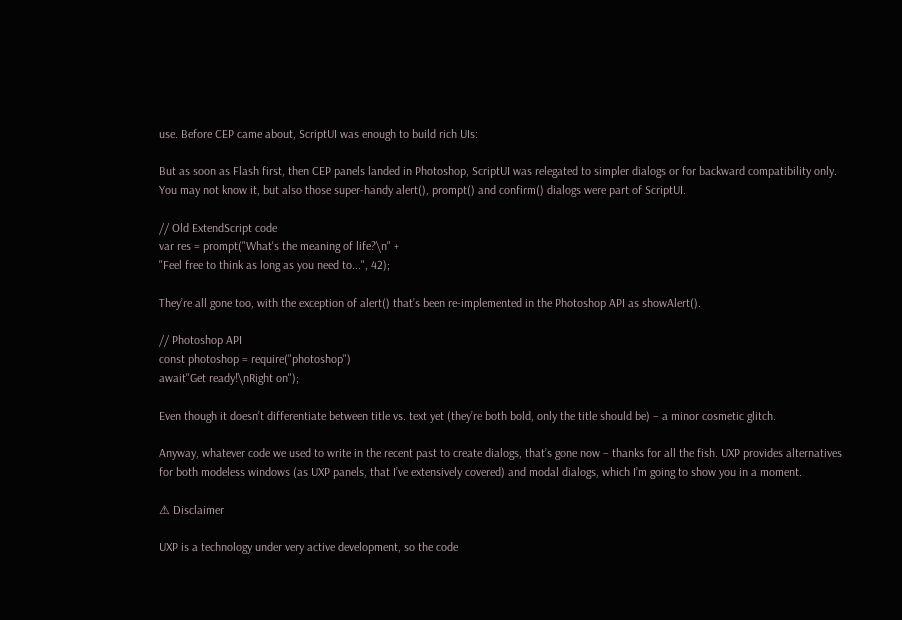use. Before CEP came about, ScriptUI was enough to build rich UIs:

But as soon as Flash first, then CEP panels landed in Photoshop, ScriptUI was relegated to simpler dialogs or for backward compatibility only. You may not know it, but also those super-handy alert(), prompt() and confirm() dialogs were part of ScriptUI.

// Old ExtendScript code
var res = prompt("What's the meaning of life?\n" +
"Feel free to think as long as you need to...", 42);

They’re all gone too, with the exception of alert() that’s been re-implemented in the Photoshop API as showAlert().

// Photoshop API
const photoshop = require("photoshop")
await"Get ready!\nRight on");

Even though it doesn’t differentiate between title vs. text yet (they’re both bold, only the title should be) – a minor cosmetic glitch.

Anyway, whatever code we used to write in the recent past to create dialogs, that’s gone now – thanks for all the fish. UXP provides alternatives for both modeless windows (as UXP panels, that I’ve extensively covered) and modal dialogs, which I’m going to show you in a moment.

⚠ Disclaimer

UXP is a technology under very active development, so the code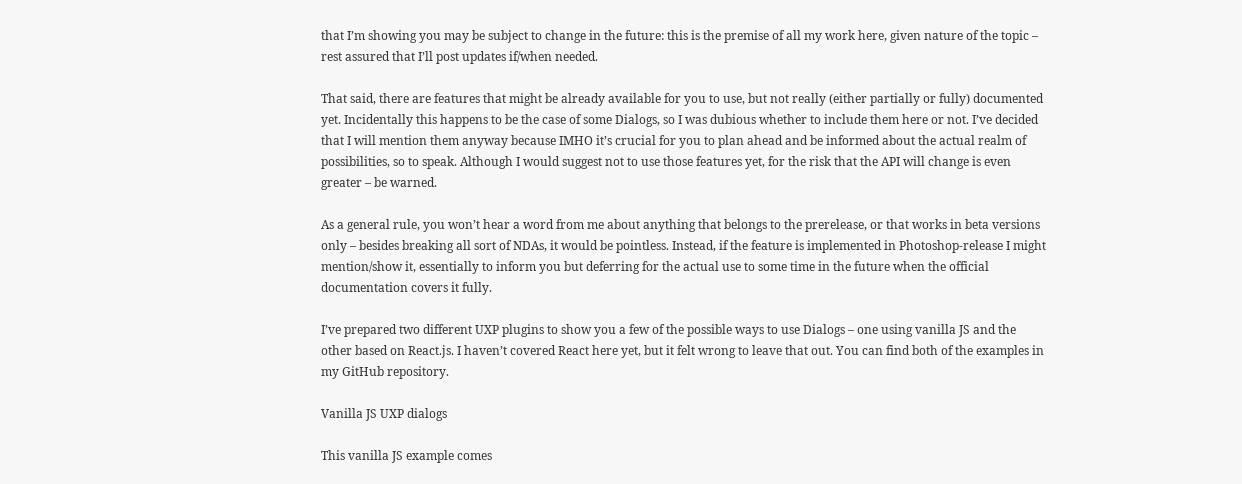that I’m showing you may be subject to change in the future: this is the premise of all my work here, given nature of the topic – rest assured that I’ll post updates if/when needed.

That said, there are features that might be already available for you to use, but not really (either partially or fully) documented yet. Incidentally this happens to be the case of some Dialogs, so I was dubious whether to include them here or not. I’ve decided that I will mention them anyway because IMHO it’s crucial for you to plan ahead and be informed about the actual realm of possibilities, so to speak. Although I would suggest not to use those features yet, for the risk that the API will change is even greater – be warned.

As a general rule, you won’t hear a word from me about anything that belongs to the prerelease, or that works in beta versions only – besides breaking all sort of NDAs, it would be pointless. Instead, if the feature is implemented in Photoshop-release I might mention/show it, essentially to inform you but deferring for the actual use to some time in the future when the official documentation covers it fully.

I’ve prepared two different UXP plugins to show you a few of the possible ways to use Dialogs – one using vanilla JS and the other based on React.js. I haven’t covered React here yet, but it felt wrong to leave that out. You can find both of the examples in my GitHub repository.

Vanilla JS UXP dialogs

This vanilla JS example comes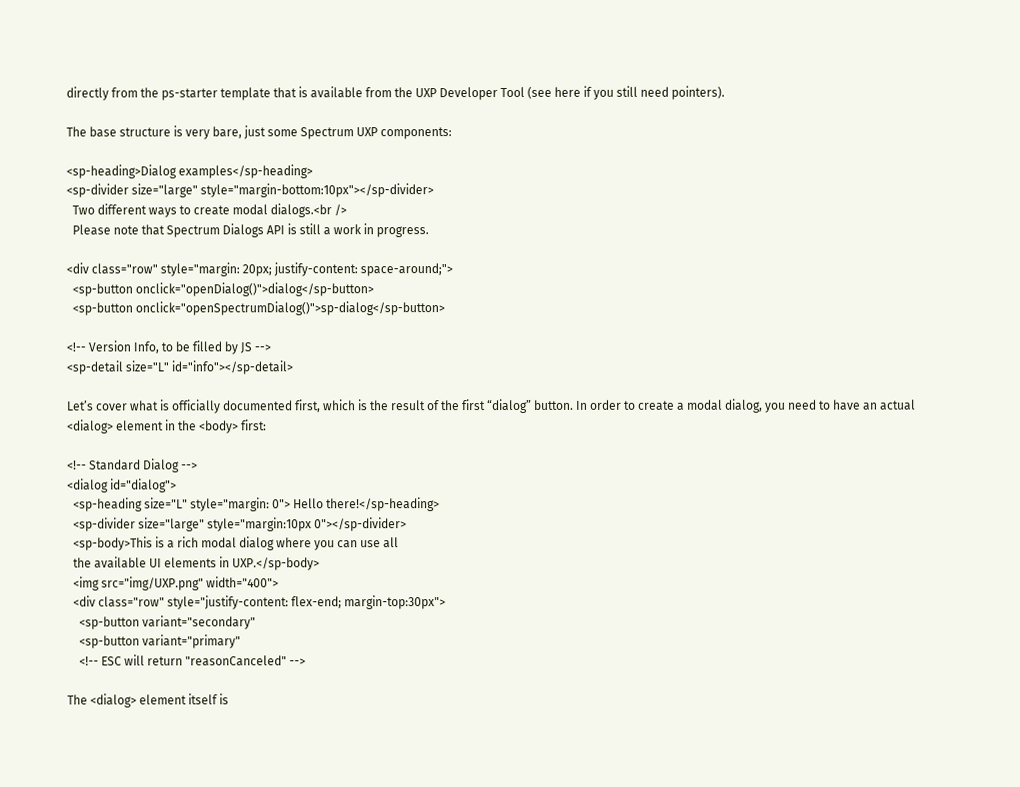directly from the ps-starter template that is available from the UXP Developer Tool (see here if you still need pointers).

The base structure is very bare, just some Spectrum UXP components:

<sp-heading>Dialog examples</sp-heading>
<sp-divider size="large" style="margin-bottom:10px"></sp-divider>
  Two different ways to create modal dialogs.<br />
  Please note that Spectrum Dialogs API is still a work in progress.

<div class="row" style="margin: 20px; justify-content: space-around;">
  <sp-button onclick="openDialog()">dialog</sp-button>
  <sp-button onclick="openSpectrumDialog()">sp-dialog</sp-button>

<!-- Version Info, to be filled by JS -->
<sp-detail size="L" id="info"></sp-detail>

Let’s cover what is officially documented first, which is the result of the first “dialog” button. In order to create a modal dialog, you need to have an actual <dialog> element in the <body> first:

<!-- Standard Dialog -->
<dialog id="dialog">
  <sp-heading size="L" style="margin: 0"> Hello there!</sp-heading>
  <sp-divider size="large" style="margin:10px 0"></sp-divider>
  <sp-body>This is a rich modal dialog where you can use all
  the available UI elements in UXP.</sp-body>
  <img src="img/UXP.png" width="400">
  <div class="row" style="justify-content: flex-end; margin-top:30px">
    <sp-button variant="secondary"
    <sp-button variant="primary"
    <!-- ESC will return "reasonCanceled" -->

The <dialog> element itself is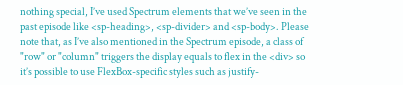nothing special, I’ve used Spectrum elements that we’ve seen in the past episode like <sp-heading>, <sp-divider> and <sp-body>. Please note that, as I’ve also mentioned in the Spectrum episode, a class of "row" or "column" triggers the display equals to flex in the <div> so it’s possible to use FlexBox-specific styles such as justify-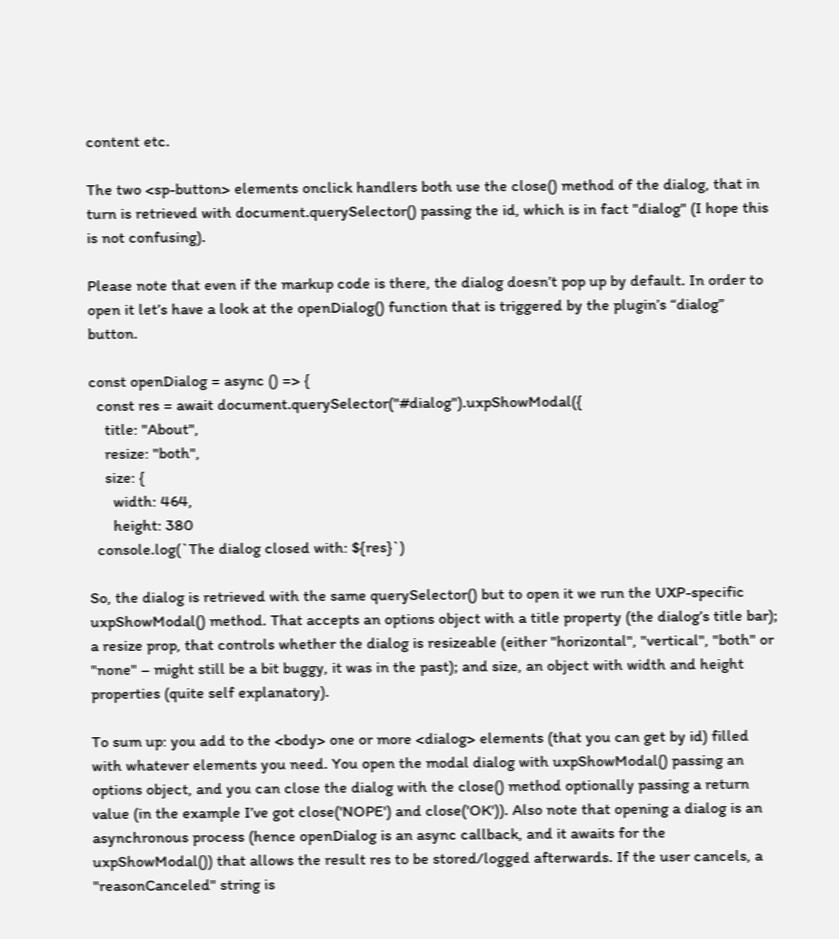content etc.

The two <sp-button> elements onclick handlers both use the close() method of the dialog, that in turn is retrieved with document.querySelector() passing the id, which is in fact "dialog" (I hope this is not confusing).

Please note that even if the markup code is there, the dialog doesn’t pop up by default. In order to open it let’s have a look at the openDialog() function that is triggered by the plugin’s “dialog” button.

const openDialog = async () => {
  const res = await document.querySelector("#dialog").uxpShowModal({
    title: "About",
    resize: "both",
    size: {
      width: 464,
      height: 380
  console.log(`The dialog closed with: ${res}`)

So, the dialog is retrieved with the same querySelector() but to open it we run the UXP-specific uxpShowModal() method. That accepts an options object with a title property (the dialog’s title bar); a resize prop, that controls whether the dialog is resizeable (either "horizontal", "vertical", "both" or "none" – might still be a bit buggy, it was in the past); and size, an object with width and height properties (quite self explanatory).

To sum up: you add to the <body> one or more <dialog> elements (that you can get by id) filled with whatever elements you need. You open the modal dialog with uxpShowModal() passing an options object, and you can close the dialog with the close() method optionally passing a return value (in the example I’ve got close('NOPE') and close('OK')). Also note that opening a dialog is an asynchronous process (hence openDialog is an async callback, and it awaits for the uxpShowModal()) that allows the result res to be stored/logged afterwards. If the user cancels, a "reasonCanceled" string is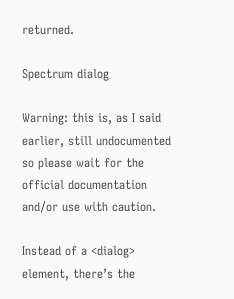returned.

Spectrum dialog

Warning: this is, as I said earlier, still undocumented so please wait for the official documentation and/or use with caution.

Instead of a <dialog> element, there’s the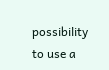possibility to use a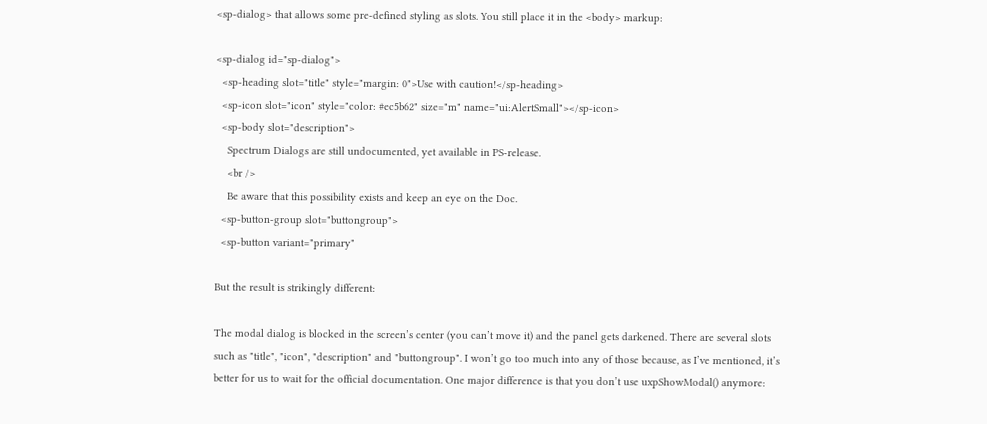<sp-dialog> that allows some pre-defined styling as slots. You still place it in the <body> markup:

<sp-dialog id="sp-dialog">
  <sp-heading slot="title" style="margin: 0">Use with caution!</sp-heading>
  <sp-icon slot="icon" style="color: #ec5b62" size="m" name="ui:AlertSmall"></sp-icon>
  <sp-body slot="description">
    Spectrum Dialogs are still undocumented, yet available in PS-release.
    <br />
    Be aware that this possibility exists and keep an eye on the Doc.
  <sp-button-group slot="buttongroup">
  <sp-button variant="primary"

But the result is strikingly different:

The modal dialog is blocked in the screen’s center (you can’t move it) and the panel gets darkened. There are several slots such as "title", "icon", "description" and "buttongroup". I won’t go too much into any of those because, as I’ve mentioned, it’s better for us to wait for the official documentation. One major difference is that you don’t use uxpShowModal() anymore: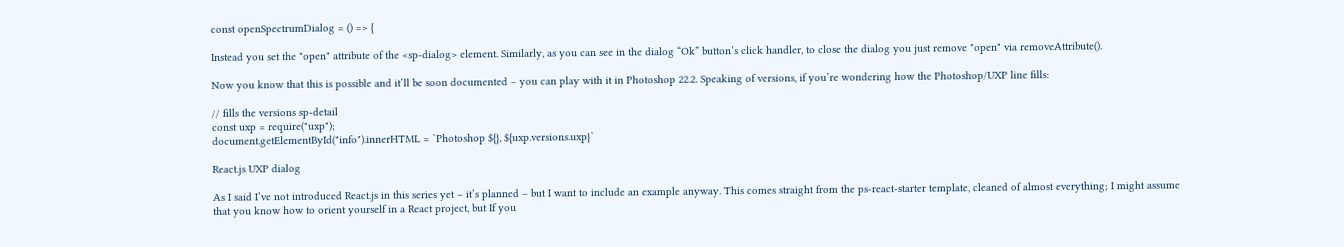const openSpectrumDialog = () => {

Instead you set the "open" attribute of the <sp-dialog> element. Similarly, as you can see in the dialog “Ok” button’s click handler, to close the dialog you just remove "open" via removeAttribute().

Now you know that this is possible and it’ll be soon documented – you can play with it in Photoshop 22.2. Speaking of versions, if you’re wondering how the Photoshop/UXP line fills:

// fills the versions sp-detail
const uxp = require("uxp");
document.getElementById("info").innerHTML = `Photoshop ${}, ${uxp.versions.uxp}`

React.js UXP dialog

As I said I’ve not introduced React.js in this series yet – it’s planned – but I want to include an example anyway. This comes straight from the ps-react-starter template, cleaned of almost everything; I might assume that you know how to orient yourself in a React project, but If you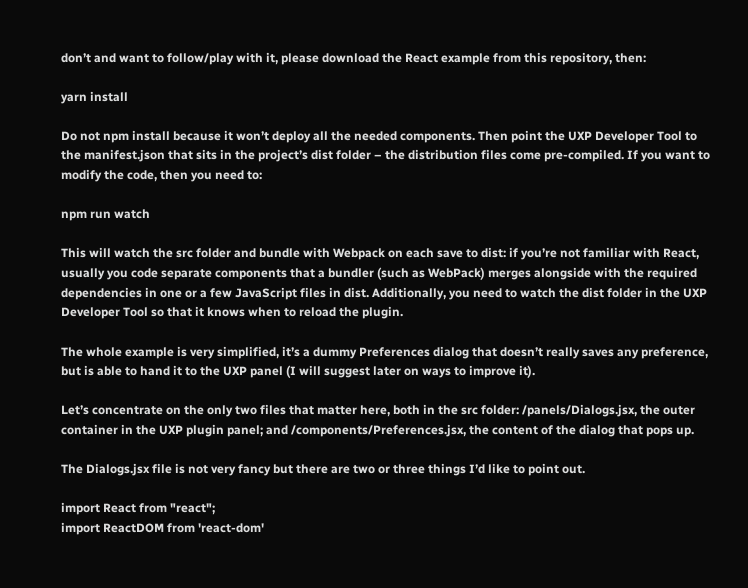don’t and want to follow/play with it, please download the React example from this repository, then:

yarn install

Do not npm install because it won’t deploy all the needed components. Then point the UXP Developer Tool to the manifest.json that sits in the project’s dist folder – the distribution files come pre-compiled. If you want to modify the code, then you need to:

npm run watch

This will watch the src folder and bundle with Webpack on each save to dist: if you’re not familiar with React, usually you code separate components that a bundler (such as WebPack) merges alongside with the required dependencies in one or a few JavaScript files in dist. Additionally, you need to watch the dist folder in the UXP Developer Tool so that it knows when to reload the plugin.

The whole example is very simplified, it’s a dummy Preferences dialog that doesn’t really saves any preference, but is able to hand it to the UXP panel (I will suggest later on ways to improve it).

Let’s concentrate on the only two files that matter here, both in the src folder: /panels/Dialogs.jsx, the outer container in the UXP plugin panel; and /components/Preferences.jsx, the content of the dialog that pops up.

The Dialogs.jsx file is not very fancy but there are two or three things I’d like to point out.

import React from "react";
import ReactDOM from 'react-dom'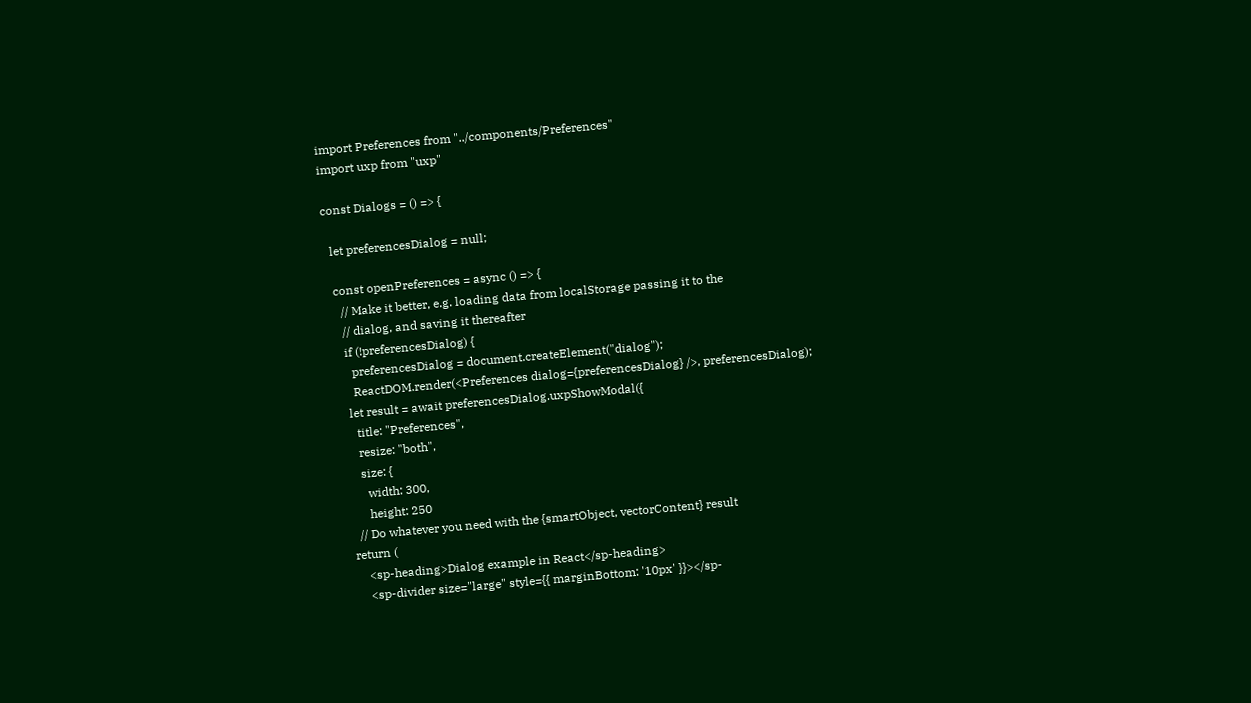import Preferences from "../components/Preferences"
import uxp from "uxp"

const Dialogs = () => {

  let preferencesDialog = null;

  const openPreferences = async () => {
    // Make it better, e.g. loading data from localStorage passing it to the
    // dialog, and saving it thereafter
    if (!preferencesDialog) {
      preferencesDialog = document.createElement("dialog");
      ReactDOM.render(<Preferences dialog={preferencesDialog} />, preferencesDialog);
    let result = await preferencesDialog.uxpShowModal({
      title: "Preferences",
      resize: "both",
      size: {
        width: 300,
        height: 250
    // Do whatever you need with the {smartObject, vectorContent} result
  return (
      <sp-heading>Dialog example in React</sp-heading>
      <sp-divider size="large" style={{ marginBottom: '10px' }}></sp-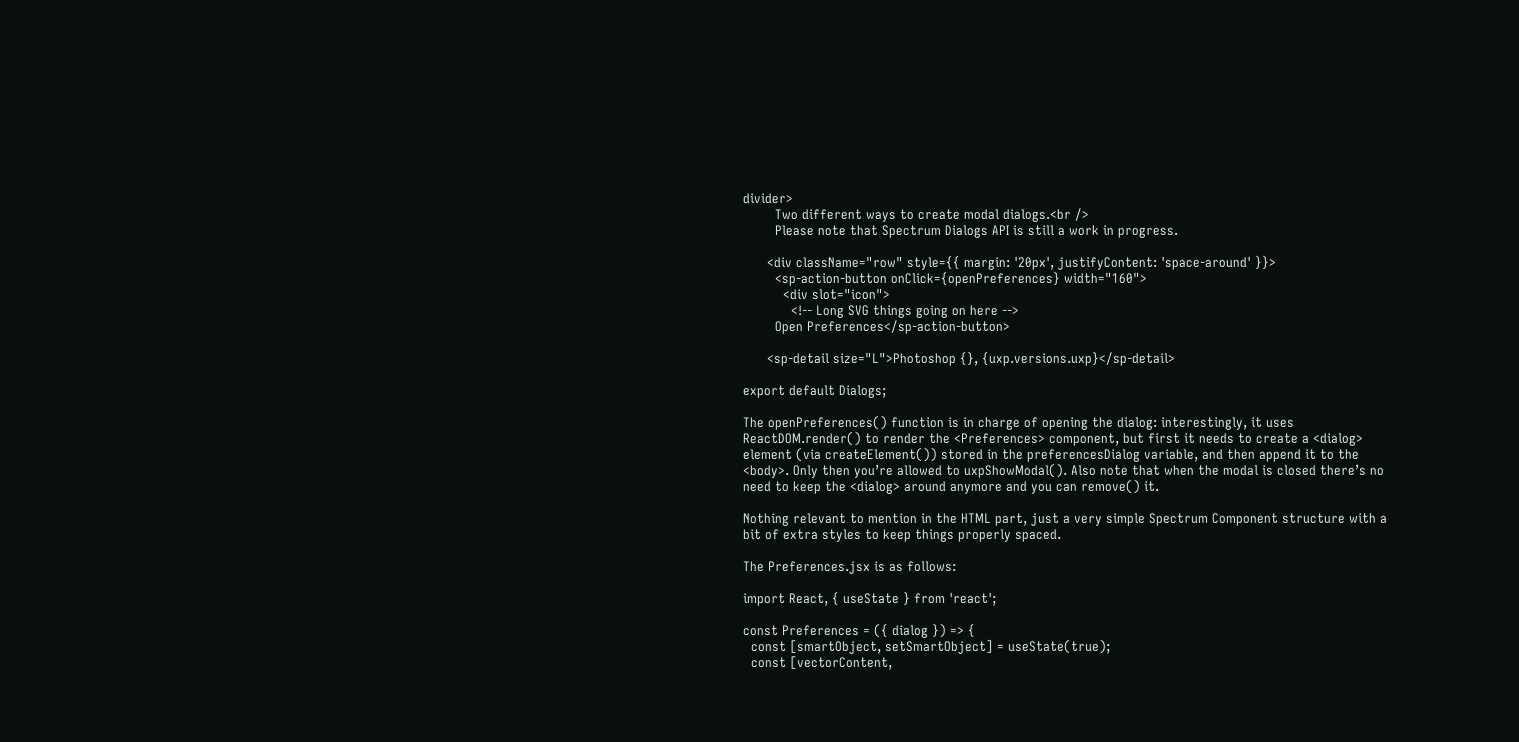divider>
        Two different ways to create modal dialogs.<br />
        Please note that Spectrum Dialogs API is still a work in progress.

      <div className="row" style={{ margin: '20px', justifyContent: 'space-around' }}>
        <sp-action-button onClick={openPreferences} width="160">
          <div slot="icon">
            <!-- Long SVG things going on here -->
        Open Preferences</sp-action-button>

      <sp-detail size="L">Photoshop {}, {uxp.versions.uxp}</sp-detail>

export default Dialogs;

The openPreferences() function is in charge of opening the dialog: interestingly, it uses ReactDOM.render() to render the <Preferences> component, but first it needs to create a <dialog> element (via createElement()) stored in the preferencesDialog variable, and then append it to the <body>. Only then you’re allowed to uxpShowModal(). Also note that when the modal is closed there’s no need to keep the <dialog> around anymore and you can remove() it.

Nothing relevant to mention in the HTML part, just a very simple Spectrum Component structure with a bit of extra styles to keep things properly spaced.

The Preferences.jsx is as follows:

import React, { useState } from 'react';

const Preferences = ({ dialog }) => {
  const [smartObject, setSmartObject] = useState(true);
  const [vectorContent,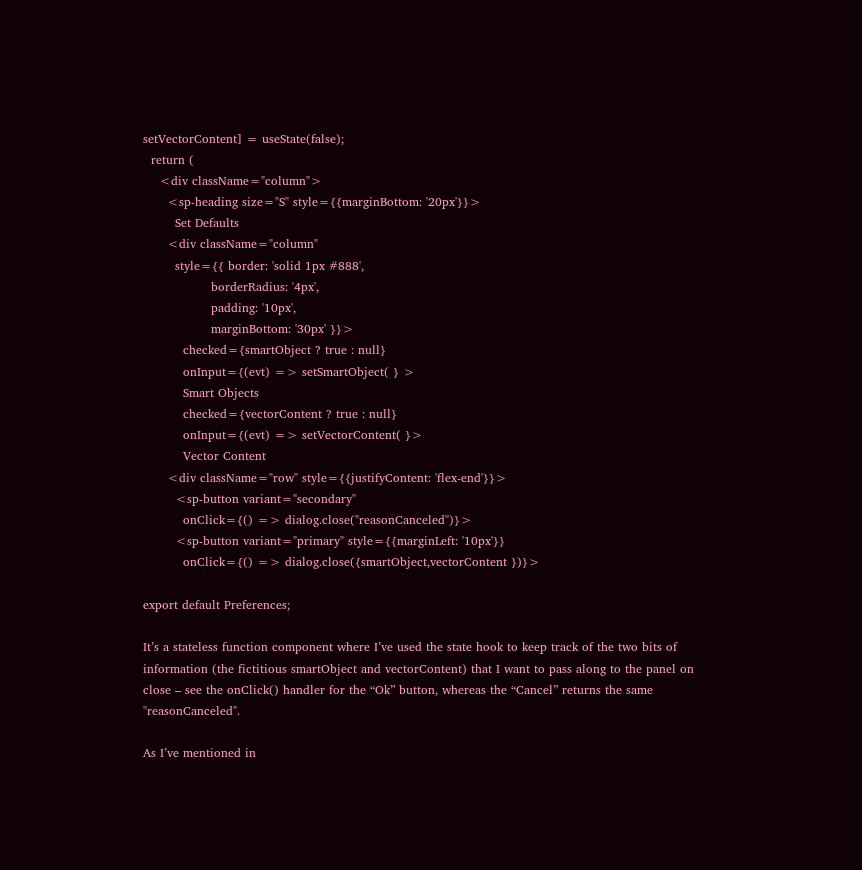setVectorContent] = useState(false);
  return (
    <div className="column">
      <sp-heading size="S" style={{marginBottom: '20px'}}>
        Set Defaults
      <div className="column"
        style={{ border: 'solid 1px #888',
                 borderRadius: '4px',
                 padding: '10px',
                 marginBottom: '30px' }}>
          checked={smartObject ? true : null}
          onInput={(evt) => setSmartObject( } >
          Smart Objects
          checked={vectorContent ? true : null}
          onInput={(evt) => setVectorContent( }>
          Vector Content
      <div className="row" style={{justifyContent: 'flex-end'}}>
        <sp-button variant="secondary"
          onClick={() => dialog.close("reasonCanceled")}>
        <sp-button variant="primary" style={{marginLeft: '10px'}}
          onClick={() => dialog.close({smartObject,vectorContent })}>

export default Preferences;

It’s a stateless function component where I’ve used the state hook to keep track of the two bits of information (the fictitious smartObject and vectorContent) that I want to pass along to the panel on close – see the onClick() handler for the “Ok” button, whereas the “Cancel” returns the same "reasonCanceled".

As I’ve mentioned in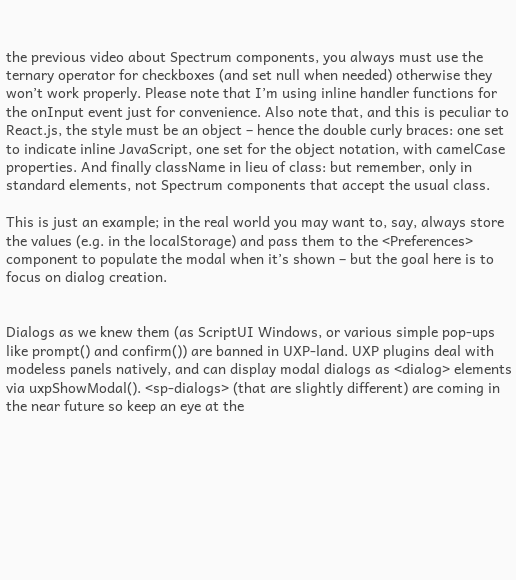the previous video about Spectrum components, you always must use the ternary operator for checkboxes (and set null when needed) otherwise they won’t work properly. Please note that I’m using inline handler functions for the onInput event just for convenience. Also note that, and this is peculiar to React.js, the style must be an object – hence the double curly braces: one set to indicate inline JavaScript, one set for the object notation, with camelCase properties. And finally className in lieu of class: but remember, only in standard elements, not Spectrum components that accept the usual class.

This is just an example; in the real world you may want to, say, always store the values (e.g. in the localStorage) and pass them to the <Preferences> component to populate the modal when it’s shown – but the goal here is to focus on dialog creation.


Dialogs as we knew them (as ScriptUI Windows, or various simple pop-ups like prompt() and confirm()) are banned in UXP-land. UXP plugins deal with modeless panels natively, and can display modal dialogs as <dialog> elements via uxpShowModal(). <sp-dialogs> (that are slightly different) are coming in the near future so keep an eye at the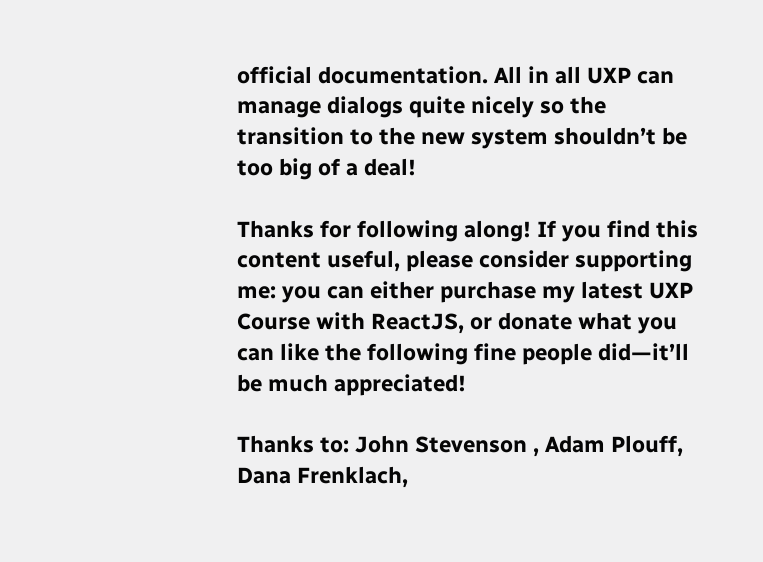official documentation. All in all UXP can manage dialogs quite nicely so the transition to the new system shouldn’t be too big of a deal!

Thanks for following along! If you find this content useful, please consider supporting me: you can either purchase my latest UXP Course with ReactJS, or donate what you can like the following fine people did—it’ll be much appreciated!

Thanks to: John Stevenson , Adam Plouff, Dana Frenklach,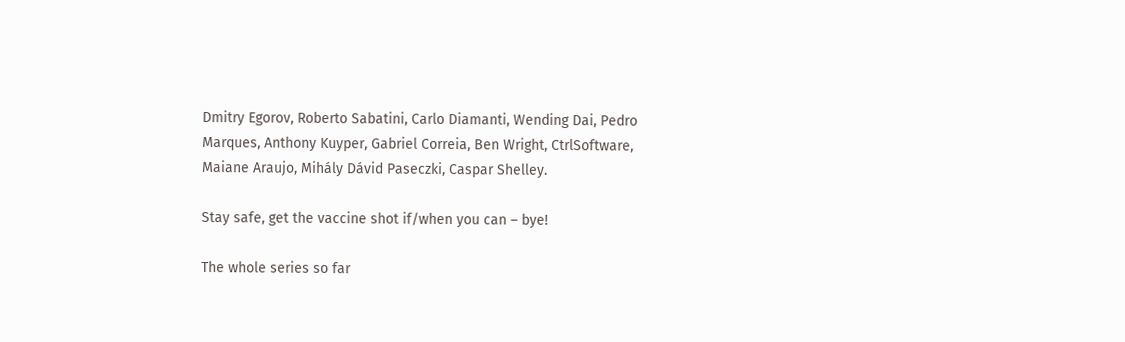Dmitry Egorov, Roberto Sabatini, Carlo Diamanti, Wending Dai, Pedro Marques, Anthony Kuyper, Gabriel Correia, Ben Wright, CtrlSoftware, Maiane Araujo, Mihály Dávid Paseczki, Caspar Shelley.

Stay safe, get the vaccine shot if/when you can – bye!

The whole series so far